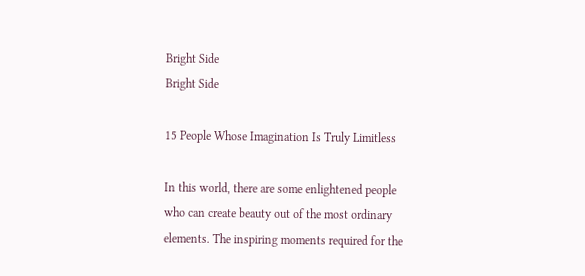Bright Side
Bright Side

15 People Whose Imagination Is Truly Limitless

In this world, there are some enlightened people who can create beauty out of the most ordinary elements. The inspiring moments required for the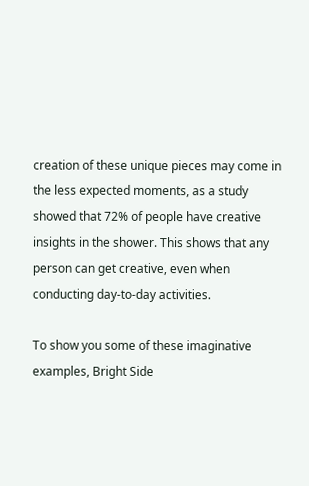creation of these unique pieces may come in the less expected moments, as a study showed that 72% of people have creative insights in the shower. This shows that any person can get creative, even when conducting day-to-day activities.

To show you some of these imaginative examples, Bright Side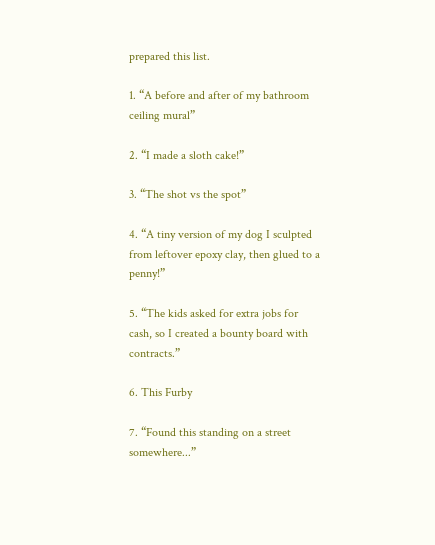prepared this list.

1. “A before and after of my bathroom ceiling mural”

2. “I made a sloth cake!”

3. “The shot vs the spot”

4. “A tiny version of my dog I sculpted from leftover epoxy clay, then glued to a penny!”

5. “The kids asked for extra jobs for cash, so I created a bounty board with contracts.”

6. This Furby

7. “Found this standing on a street somewhere...”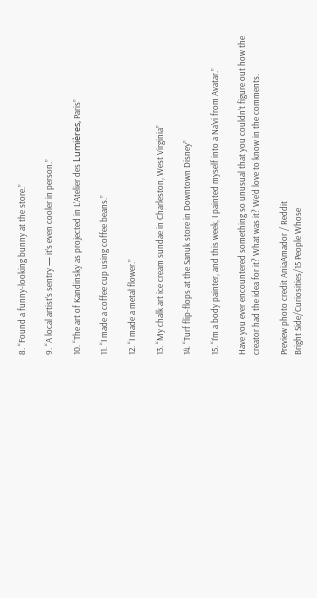8. “Found a funny-looking bunny at the store.”

9. “A local artist’s sentry — it’s even cooler in person.”

10. “The art of Kandinsky as projected in L’Atelier des Lumières, Paris”

11. “I made a coffee cup using coffee beans.”

12. “I made a metal flower.”

13. “My chalk art ice cream sundae in Charleston, West Virginia”

14. “Turf flip-flops at the Sanuk store in Downtown Disney”

15. “I’m a body painter, and this week, I painted myself into a Na’vi from Avatar.”

Have you ever encountered something so unusual that you couldn’t figure out how the creator had the idea for it? What was it? We’d love to know in the comments.

Preview photo credit AniaAmador / Reddit
Bright Side/Curiosities/15 People Whose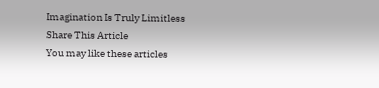Imagination Is Truly Limitless
Share This Article
You may like these articles